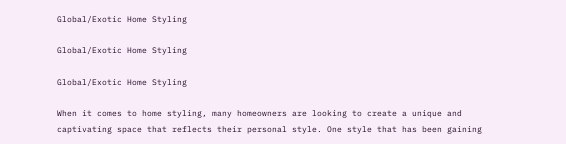Global/Exotic Home Styling

Global/Exotic Home Styling

Global/Exotic Home Styling

When it comes to home styling, many homeowners are looking to create a unique and captivating space that reflects their personal style. One style that has been gaining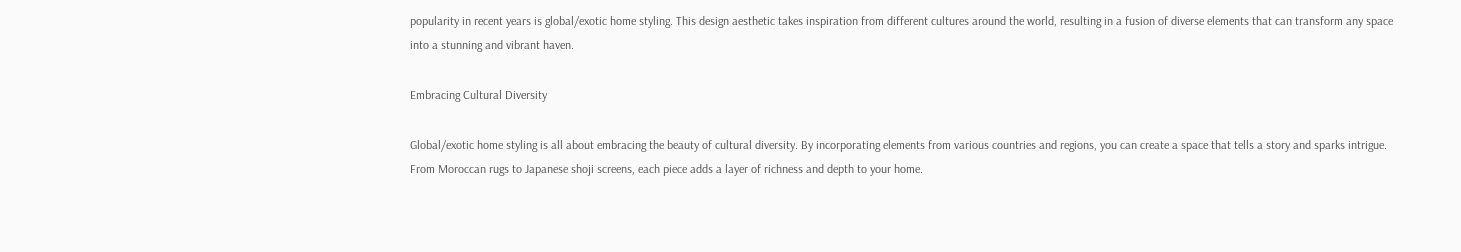popularity in recent years is global/exotic home styling. This design aesthetic takes inspiration from different cultures around the world, resulting in a fusion of diverse elements that can transform any space into a stunning and vibrant haven.

Embracing Cultural Diversity

Global/exotic home styling is all about embracing the beauty of cultural diversity. By incorporating elements from various countries and regions, you can create a space that tells a story and sparks intrigue. From Moroccan rugs to Japanese shoji screens, each piece adds a layer of richness and depth to your home.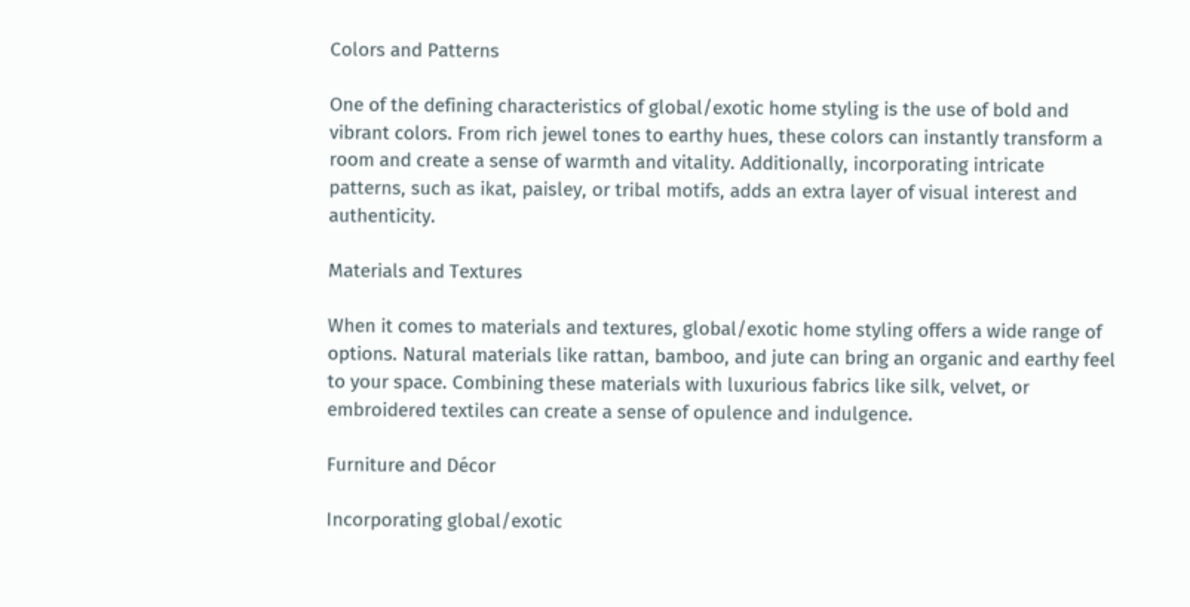Colors and Patterns

One of the defining characteristics of global/exotic home styling is the use of bold and vibrant colors. From rich jewel tones to earthy hues, these colors can instantly transform a room and create a sense of warmth and vitality. Additionally, incorporating intricate patterns, such as ikat, paisley, or tribal motifs, adds an extra layer of visual interest and authenticity.

Materials and Textures

When it comes to materials and textures, global/exotic home styling offers a wide range of options. Natural materials like rattan, bamboo, and jute can bring an organic and earthy feel to your space. Combining these materials with luxurious fabrics like silk, velvet, or embroidered textiles can create a sense of opulence and indulgence.

Furniture and Décor

Incorporating global/exotic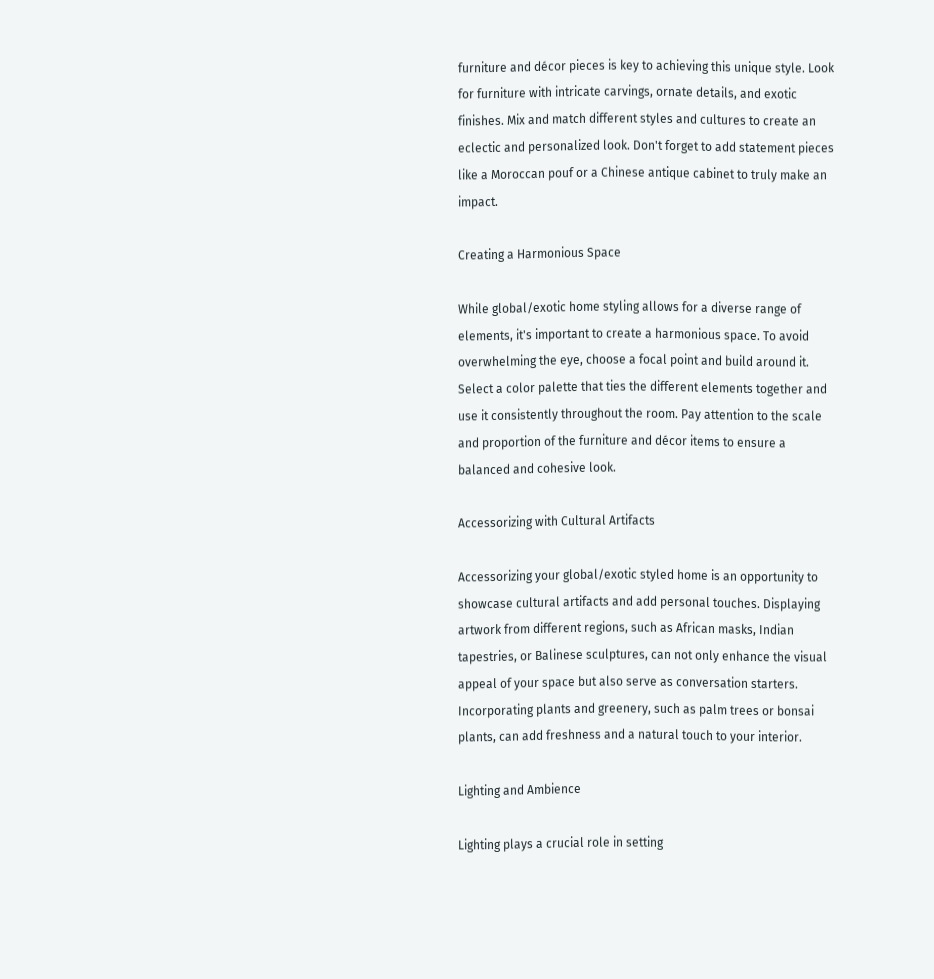furniture and décor pieces is key to achieving this unique style. Look for furniture with intricate carvings, ornate details, and exotic finishes. Mix and match different styles and cultures to create an eclectic and personalized look. Don't forget to add statement pieces like a Moroccan pouf or a Chinese antique cabinet to truly make an impact.

Creating a Harmonious Space

While global/exotic home styling allows for a diverse range of elements, it's important to create a harmonious space. To avoid overwhelming the eye, choose a focal point and build around it. Select a color palette that ties the different elements together and use it consistently throughout the room. Pay attention to the scale and proportion of the furniture and décor items to ensure a balanced and cohesive look.

Accessorizing with Cultural Artifacts

Accessorizing your global/exotic styled home is an opportunity to showcase cultural artifacts and add personal touches. Displaying artwork from different regions, such as African masks, Indian tapestries, or Balinese sculptures, can not only enhance the visual appeal of your space but also serve as conversation starters. Incorporating plants and greenery, such as palm trees or bonsai plants, can add freshness and a natural touch to your interior.

Lighting and Ambience

Lighting plays a crucial role in setting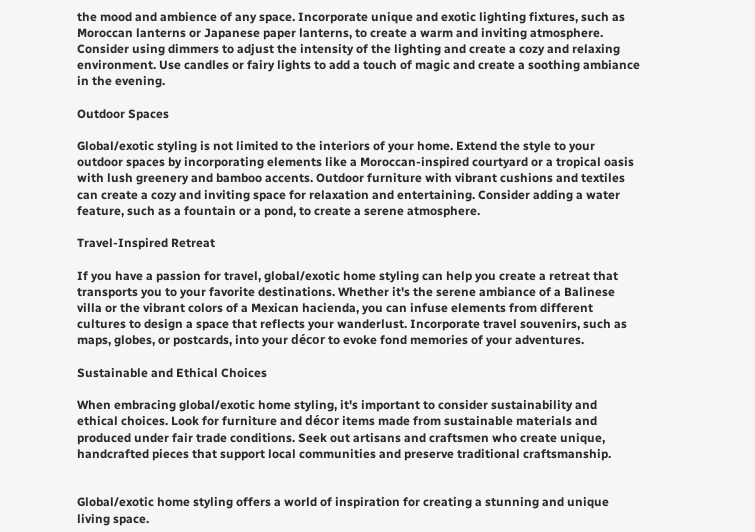the mood and ambience of any space. Incorporate unique and exotic lighting fixtures, such as Moroccan lanterns or Japanese paper lanterns, to create a warm and inviting atmosphere. Consider using dimmers to adjust the intensity of the lighting and create a cozy and relaxing environment. Use candles or fairy lights to add a touch of magic and create a soothing ambiance in the evening.

Outdoor Spaces

Global/exotic styling is not limited to the interiors of your home. Extend the style to your outdoor spaces by incorporating elements like a Moroccan-inspired courtyard or a tropical oasis with lush greenery and bamboo accents. Outdoor furniture with vibrant cushions and textiles can create a cozy and inviting space for relaxation and entertaining. Consider adding a water feature, such as a fountain or a pond, to create a serene atmosphere.

Travel-Inspired Retreat

If you have a passion for travel, global/exotic home styling can help you create a retreat that transports you to your favorite destinations. Whether it's the serene ambiance of a Balinese villa or the vibrant colors of a Mexican hacienda, you can infuse elements from different cultures to design a space that reflects your wanderlust. Incorporate travel souvenirs, such as maps, globes, or postcards, into your décor to evoke fond memories of your adventures.

Sustainable and Ethical Choices

When embracing global/exotic home styling, it's important to consider sustainability and ethical choices. Look for furniture and décor items made from sustainable materials and produced under fair trade conditions. Seek out artisans and craftsmen who create unique, handcrafted pieces that support local communities and preserve traditional craftsmanship.


Global/exotic home styling offers a world of inspiration for creating a stunning and unique living space.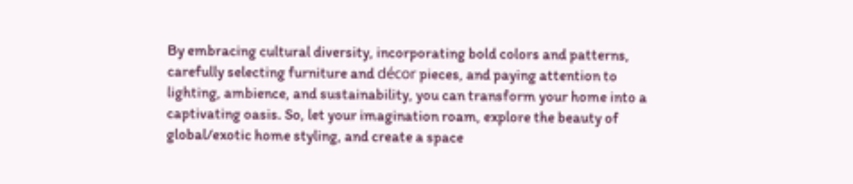By embracing cultural diversity, incorporating bold colors and patterns, carefully selecting furniture and décor pieces, and paying attention to lighting, ambience, and sustainability, you can transform your home into a captivating oasis. So, let your imagination roam, explore the beauty of global/exotic home styling, and create a space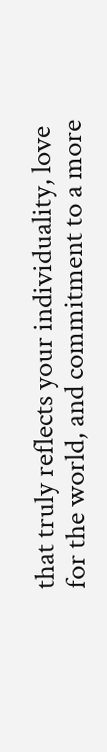that truly reflects your individuality, love for the world, and commitment to a more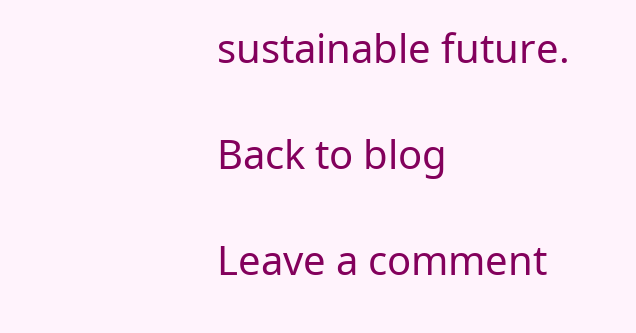sustainable future.

Back to blog

Leave a comment